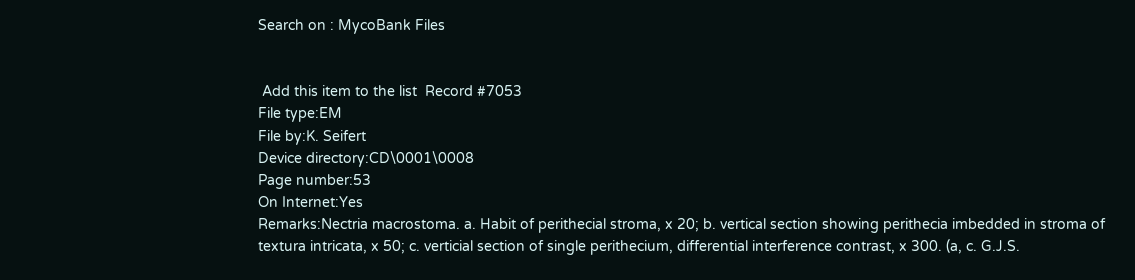Search on : MycoBank Files


 Add this item to the list  Record #7053
File type:EM
File by:K. Seifert
Device directory:CD\0001\0008
Page number:53
On Internet:Yes
Remarks:Nectria macrostoma. a. Habit of perithecial stroma, x 20; b. vertical section showing perithecia imbedded in stroma of textura intricata, x 50; c. verticial section of single perithecium, differential interference contrast, x 300. (a, c. G.J.S.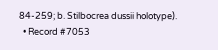84-259; b. Stilbocrea dussii holotype).
  • Record #7053